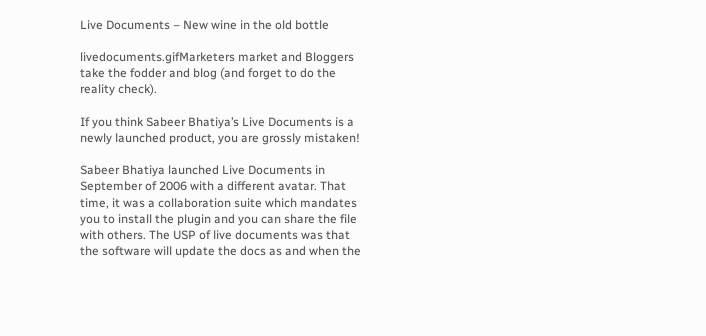Live Documents – New wine in the old bottle

livedocuments.gifMarketers market and Bloggers take the fodder and blog (and forget to do the reality check).

If you think Sabeer Bhatiya’s Live Documents is a newly launched product, you are grossly mistaken!

Sabeer Bhatiya launched Live Documents in September of 2006 with a different avatar. That time, it was a collaboration suite which mandates you to install the plugin and you can share the file with others. The USP of live documents was that the software will update the docs as and when the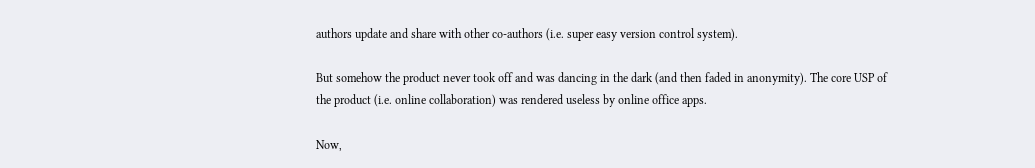authors update and share with other co-authors (i.e. super easy version control system).

But somehow the product never took off and was dancing in the dark (and then faded in anonymity). The core USP of the product (i.e. online collaboration) was rendered useless by online office apps.

Now,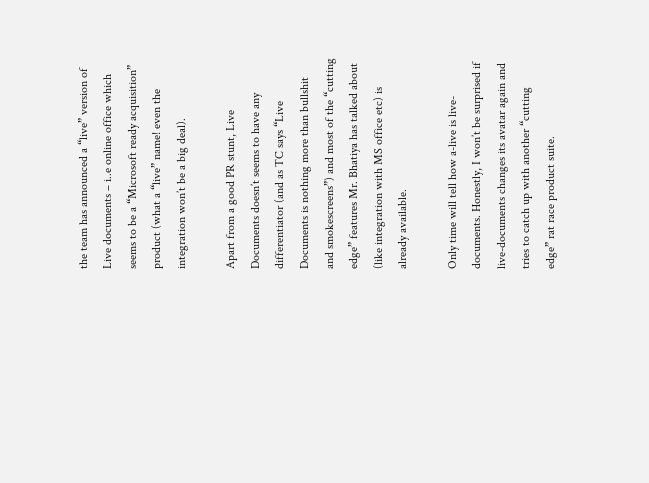the team has announced a “live” version of Live documents – i..e online office which seems to be a “Microsoft ready acquisition” product (what a “live” name! even the integration won’t be a big deal).

Apart from a good PR stunt, Live Documents doesn’t seems to have any differentiator (and as TC says “Live Documents is nothing more than bullshit and smokescreens”) and most of the “cutting edge” features Mr. Bhatiya has talked about (like integration with MS office etc) is already available.

Only time will tell how a-live is live-documents. Honestly, I won’t be surprised if live-documents changes its avatar again and tries to catch up with another “cutting edge” rat race product suite.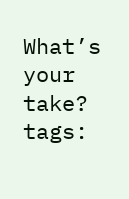What’s your take?
tags: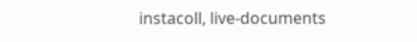instacoll, live-documents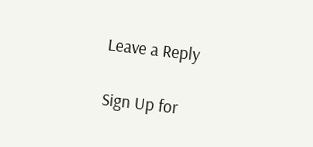Leave a Reply

Sign Up for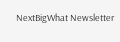NextBigWhat Newsletter